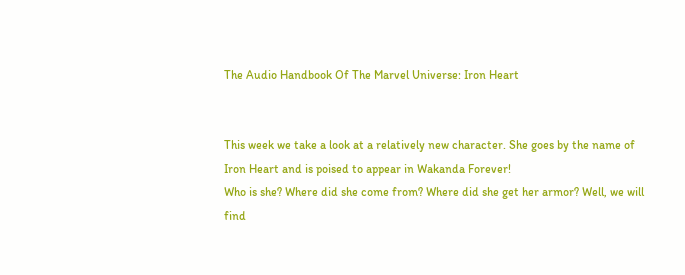The Audio Handbook Of The Marvel Universe: Iron Heart


This week we take a look at a relatively new character. She goes by the name of Iron Heart and is poised to appear in Wakanda Forever!
Who is she? Where did she come from? Where did she get her armor? Well, we will find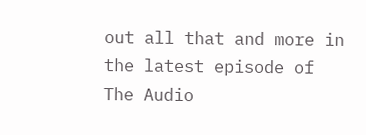out all that and more in the latest episode of The Audio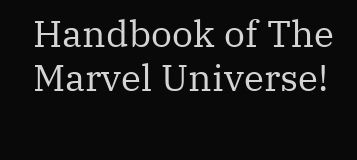Handbook of The Marvel Universe!